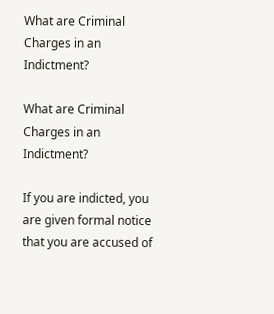What are Criminal Charges in an Indictment?

What are Criminal Charges in an Indictment?

If you are indicted, you are given formal notice that you are accused of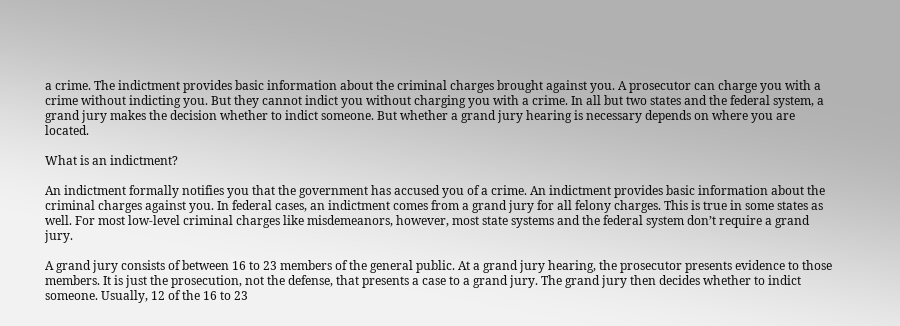a crime. The indictment provides basic information about the criminal charges brought against you. A prosecutor can charge you with a crime without indicting you. But they cannot indict you without charging you with a crime. In all but two states and the federal system, a grand jury makes the decision whether to indict someone. But whether a grand jury hearing is necessary depends on where you are located.

What is an indictment?

An indictment formally notifies you that the government has accused you of a crime. An indictment provides basic information about the criminal charges against you. In federal cases, an indictment comes from a grand jury for all felony charges. This is true in some states as well. For most low-level criminal charges like misdemeanors, however, most state systems and the federal system don’t require a grand jury.

A grand jury consists of between 16 to 23 members of the general public. At a grand jury hearing, the prosecutor presents evidence to those members. It is just the prosecution, not the defense, that presents a case to a grand jury. The grand jury then decides whether to indict someone. Usually, 12 of the 16 to 23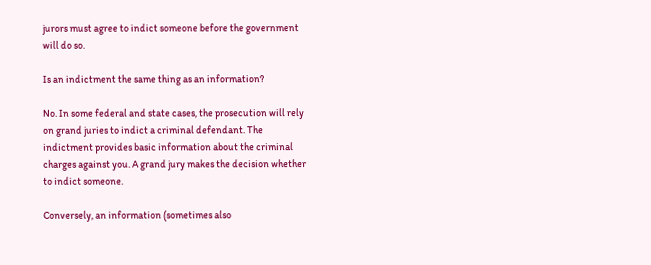jurors must agree to indict someone before the government will do so.

Is an indictment the same thing as an information?

No. In some federal and state cases, the prosecution will rely on grand juries to indict a criminal defendant. The indictment provides basic information about the criminal charges against you. A grand jury makes the decision whether to indict someone.

Conversely, an information (sometimes also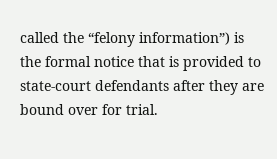called the “felony information”) is the formal notice that is provided to state-court defendants after they are bound over for trial.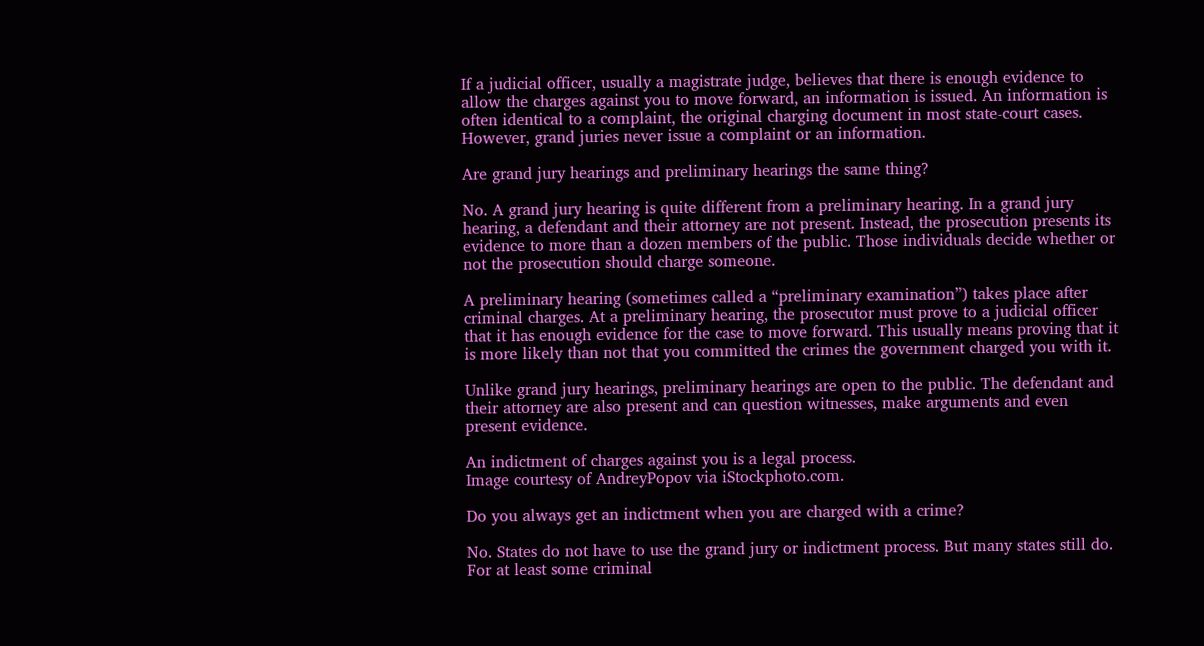If a judicial officer, usually a magistrate judge, believes that there is enough evidence to allow the charges against you to move forward, an information is issued. An information is often identical to a complaint, the original charging document in most state-court cases. However, grand juries never issue a complaint or an information.

Are grand jury hearings and preliminary hearings the same thing?

No. A grand jury hearing is quite different from a preliminary hearing. In a grand jury hearing, a defendant and their attorney are not present. Instead, the prosecution presents its evidence to more than a dozen members of the public. Those individuals decide whether or not the prosecution should charge someone.

A preliminary hearing (sometimes called a “preliminary examination”) takes place after criminal charges. At a preliminary hearing, the prosecutor must prove to a judicial officer that it has enough evidence for the case to move forward. This usually means proving that it is more likely than not that you committed the crimes the government charged you with it.

Unlike grand jury hearings, preliminary hearings are open to the public. The defendant and their attorney are also present and can question witnesses, make arguments and even present evidence.

An indictment of charges against you is a legal process.
Image courtesy of AndreyPopov via iStockphoto.com.

Do you always get an indictment when you are charged with a crime?

No. States do not have to use the grand jury or indictment process. But many states still do. For at least some criminal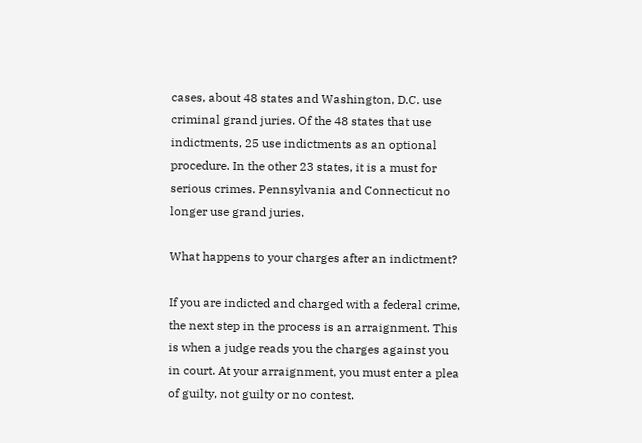cases, about 48 states and Washington, D.C. use criminal grand juries. Of the 48 states that use indictments, 25 use indictments as an optional procedure. In the other 23 states, it is a must for serious crimes. Pennsylvania and Connecticut no longer use grand juries.

What happens to your charges after an indictment?

If you are indicted and charged with a federal crime, the next step in the process is an arraignment. This is when a judge reads you the charges against you in court. At your arraignment, you must enter a plea of guilty, not guilty or no contest.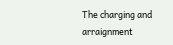The charging and arraignment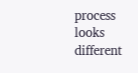process looks different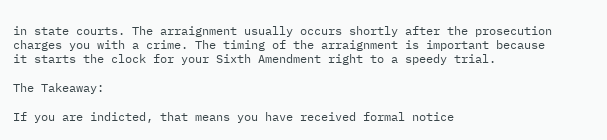in state courts. The arraignment usually occurs shortly after the prosecution charges you with a crime. The timing of the arraignment is important because it starts the clock for your Sixth Amendment right to a speedy trial.

The Takeaway:

If you are indicted, that means you have received formal notice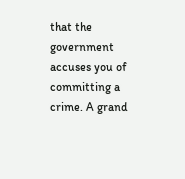that the government accuses you of committing a crime. A grand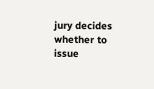jury decides whether to issue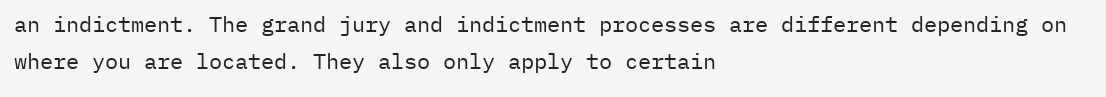an indictment. The grand jury and indictment processes are different depending on where you are located. They also only apply to certain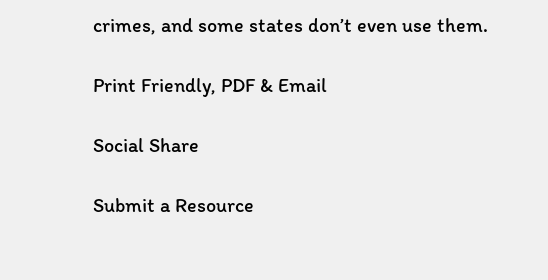crimes, and some states don’t even use them.

Print Friendly, PDF & Email

Social Share

Submit a Resource